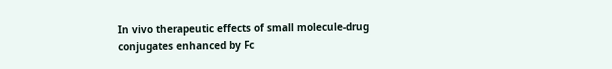In vivo therapeutic effects of small molecule-drug conjugates enhanced by Fc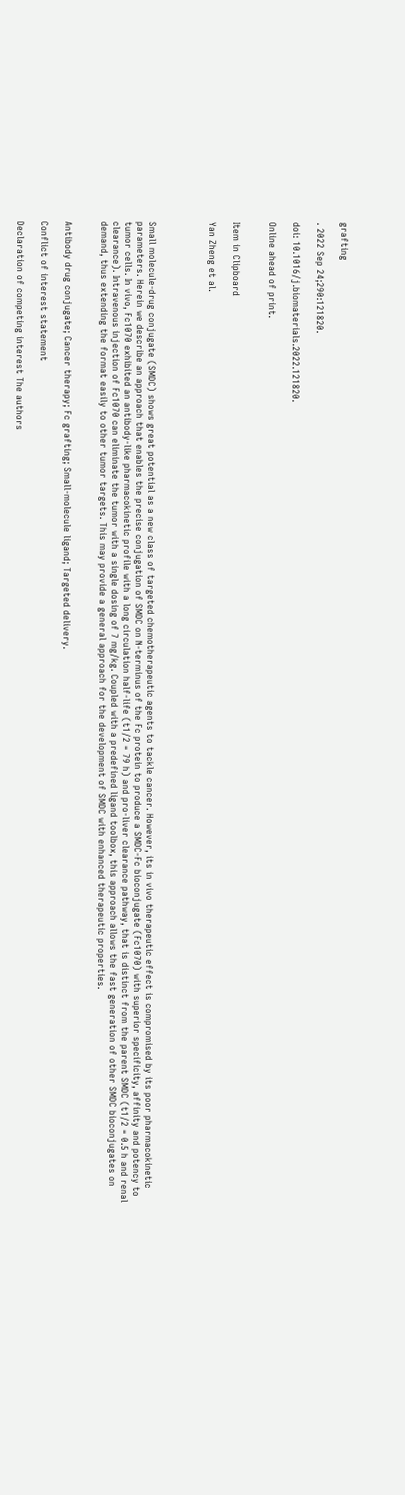grafting

. 2022 Sep 24;290:121820.

doi: 10.1016/j.biomaterials.2022.121820.

Online ahead of print.


Item in Clipboard

Yan Zheng et al.




Small molecule-drug conjugate (SMDC) shows great potential as a new class of targeted chemotherapeutic agents to tackle cancer. However, its in vivo therapeutic effect is compromised by its poor pharmacokinetic parameters. Herein we describe an approach that enables the precise conjugation of SMDC on N-terminus of the Fc protein to produce a SMDC-Fc bioconjugate (Fc1070) with superior specificity, affinity and potency to tumor cells. In vivo, Fc1070 exhibited an antibody-like pharmacokinetic profile with a long circulation half-life (t1/2 = 79 h) and pro-liver clearance pathway, that is distinct from the parent SMDC (t1/2 = 0.5 h and renal clearance). Intravenous injection of Fc1070 can eliminate the tumor with a single dosing of 7 mg/kg. Coupled with a predefined ligand toolbox, this approach allows the fast generation of other SMDC bioconjugates on demand, thus extending the format easily to other tumor targets. This may provide a general approach for the development of SMDC with enhanced therapeutic properties.


Antibody drug conjugate; Cancer therapy; Fc grafting; Small-molecule ligand; Targeted delivery.

Conflict of interest statement

Declaration of competing interest The authors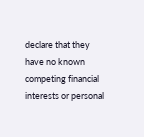declare that they have no known competing financial interests or personal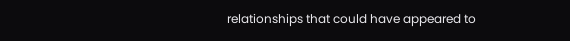relationships that could have appeared to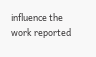influence the work reported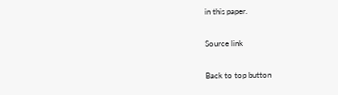in this paper.

Source link

Back to top button